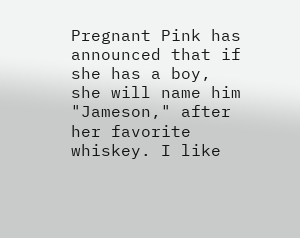Pregnant Pink has announced that if she has a boy, she will name him "Jameson," after her favorite whiskey. I like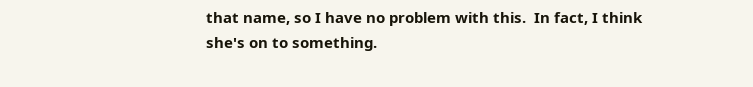that name, so I have no problem with this.  In fact, I think she's on to something.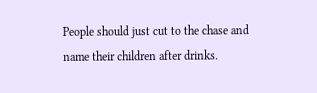People should just cut to the chase and name their children after drinks.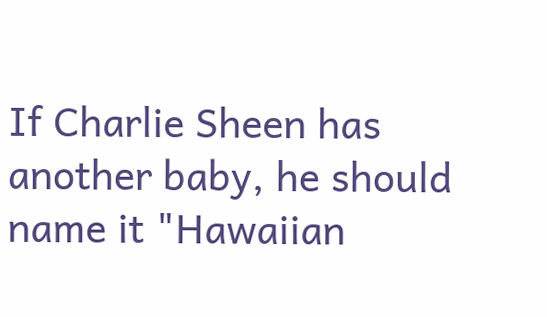If Charlie Sheen has another baby, he should name it "Hawaiian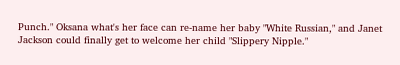Punch." Oksana what's her face can re-name her baby "White Russian," and Janet Jackson could finally get to welcome her child "Slippery Nipple."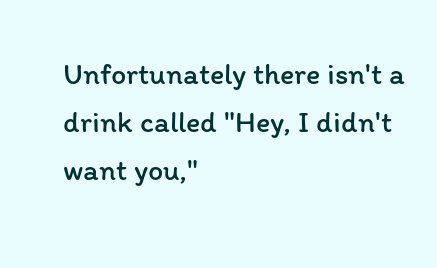Unfortunately there isn't a drink called "Hey, I didn't want you,"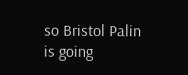so Bristol Palin is going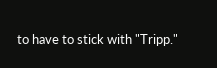to have to stick with "Tripp."